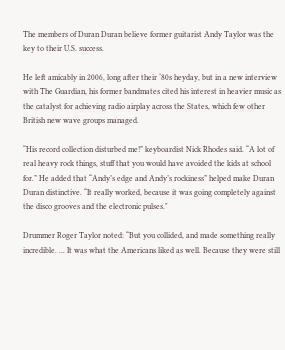The members of Duran Duran believe former guitarist Andy Taylor was the key to their U.S. success.

He left amicably in 2006, long after their ‘80s heyday, but in a new interview with The Guardian, his former bandmates cited his interest in heavier music as the catalyst for achieving radio airplay across the States, which few other British new wave groups managed.

“His record collection disturbed me!” keyboardist Nick Rhodes said. “A lot of real heavy rock things, stuff that you would have avoided the kids at school for.” He added that “Andy’s edge and Andy’s rockiness” helped make Duran Duran distinctive. “It really worked, because it was going completely against the disco grooves and the electronic pulses."

Drummer Roger Taylor noted: “But you collided, and made something really incredible. ... It was what the Americans liked as well. Because they were still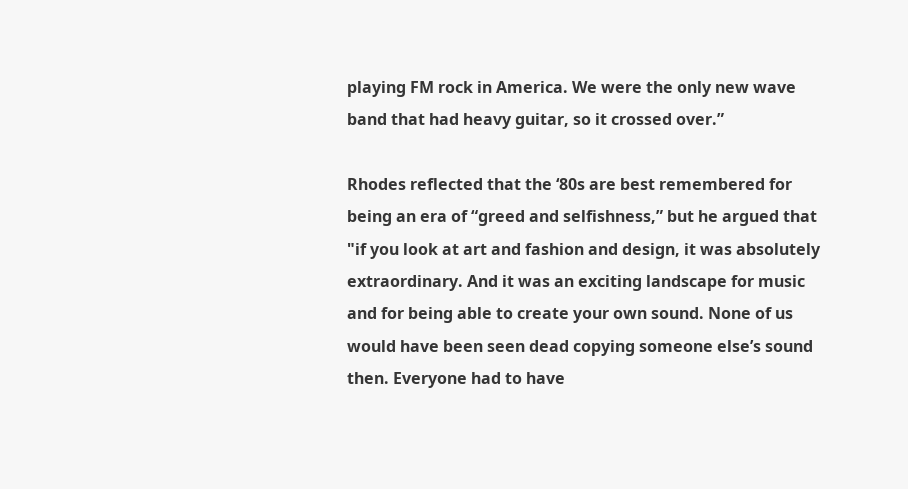playing FM rock in America. We were the only new wave band that had heavy guitar, so it crossed over.”

Rhodes reflected that the ‘80s are best remembered for being an era of “greed and selfishness,” but he argued that "if you look at art and fashion and design, it was absolutely extraordinary. And it was an exciting landscape for music and for being able to create your own sound. None of us would have been seen dead copying someone else’s sound then. Everyone had to have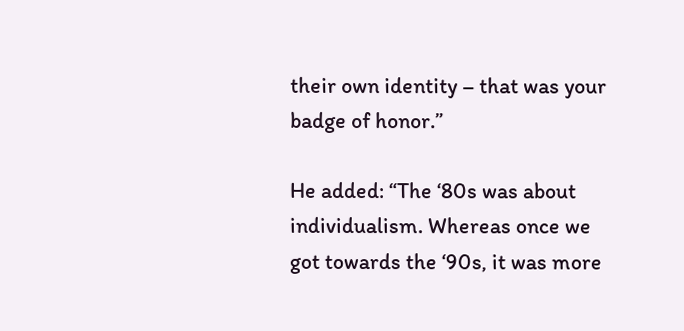their own identity – that was your badge of honor.”

He added: “The ‘80s was about individualism. Whereas once we got towards the ‘90s, it was more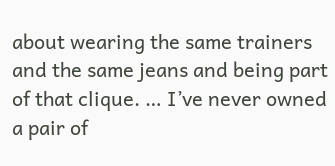about wearing the same trainers and the same jeans and being part of that clique. … I’ve never owned a pair of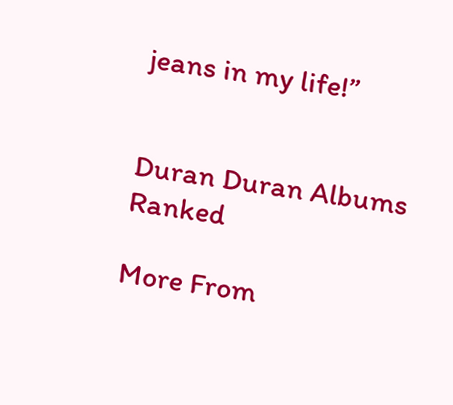jeans in my life!”


Duran Duran Albums Ranked

More From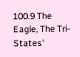100.9 The Eagle, The Tri-States'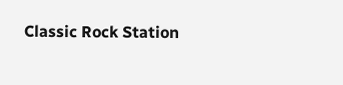Classic Rock Station